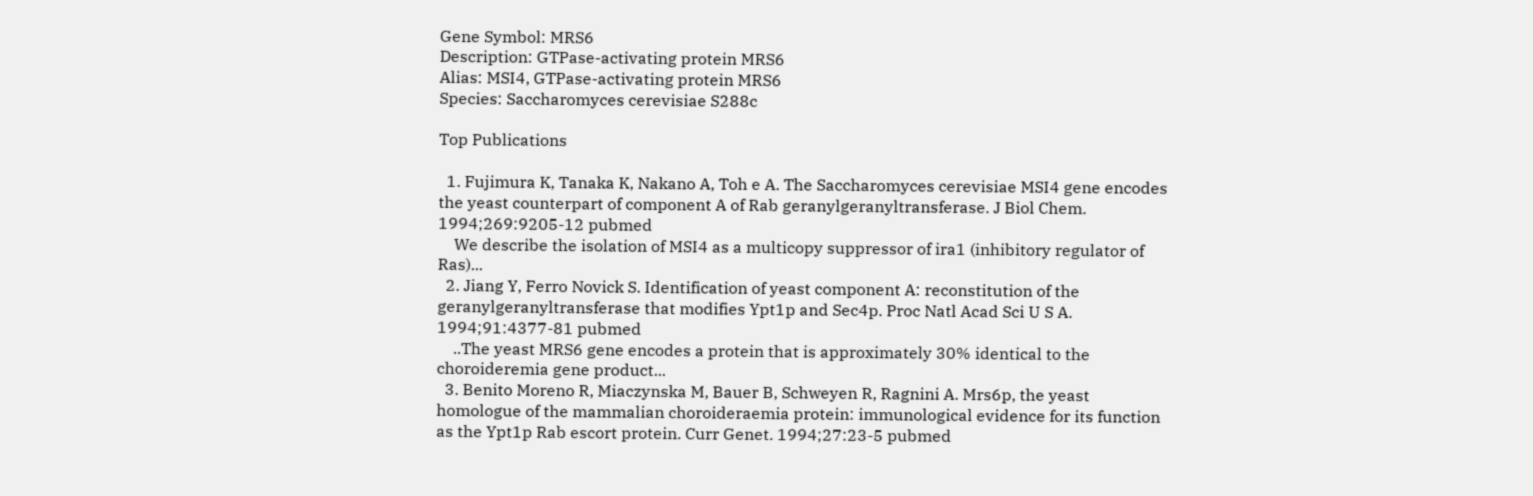Gene Symbol: MRS6
Description: GTPase-activating protein MRS6
Alias: MSI4, GTPase-activating protein MRS6
Species: Saccharomyces cerevisiae S288c

Top Publications

  1. Fujimura K, Tanaka K, Nakano A, Toh e A. The Saccharomyces cerevisiae MSI4 gene encodes the yeast counterpart of component A of Rab geranylgeranyltransferase. J Biol Chem. 1994;269:9205-12 pubmed
    We describe the isolation of MSI4 as a multicopy suppressor of ira1 (inhibitory regulator of Ras)...
  2. Jiang Y, Ferro Novick S. Identification of yeast component A: reconstitution of the geranylgeranyltransferase that modifies Ypt1p and Sec4p. Proc Natl Acad Sci U S A. 1994;91:4377-81 pubmed
    ..The yeast MRS6 gene encodes a protein that is approximately 30% identical to the choroideremia gene product...
  3. Benito Moreno R, Miaczynska M, Bauer B, Schweyen R, Ragnini A. Mrs6p, the yeast homologue of the mammalian choroideraemia protein: immunological evidence for its function as the Ypt1p Rab escort protein. Curr Genet. 1994;27:23-5 pubmed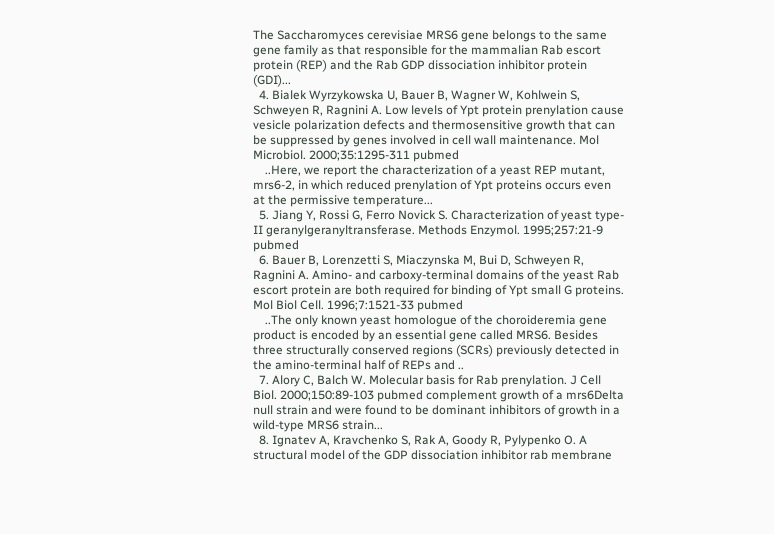The Saccharomyces cerevisiae MRS6 gene belongs to the same gene family as that responsible for the mammalian Rab escort protein (REP) and the Rab GDP dissociation inhibitor protein (GDI)...
  4. Bialek Wyrzykowska U, Bauer B, Wagner W, Kohlwein S, Schweyen R, Ragnini A. Low levels of Ypt protein prenylation cause vesicle polarization defects and thermosensitive growth that can be suppressed by genes involved in cell wall maintenance. Mol Microbiol. 2000;35:1295-311 pubmed
    ..Here, we report the characterization of a yeast REP mutant, mrs6-2, in which reduced prenylation of Ypt proteins occurs even at the permissive temperature...
  5. Jiang Y, Rossi G, Ferro Novick S. Characterization of yeast type-II geranylgeranyltransferase. Methods Enzymol. 1995;257:21-9 pubmed
  6. Bauer B, Lorenzetti S, Miaczynska M, Bui D, Schweyen R, Ragnini A. Amino- and carboxy-terminal domains of the yeast Rab escort protein are both required for binding of Ypt small G proteins. Mol Biol Cell. 1996;7:1521-33 pubmed
    ..The only known yeast homologue of the choroideremia gene product is encoded by an essential gene called MRS6. Besides three structurally conserved regions (SCRs) previously detected in the amino-terminal half of REPs and ..
  7. Alory C, Balch W. Molecular basis for Rab prenylation. J Cell Biol. 2000;150:89-103 pubmed complement growth of a mrs6Delta null strain and were found to be dominant inhibitors of growth in a wild-type MRS6 strain...
  8. Ignatev A, Kravchenko S, Rak A, Goody R, Pylypenko O. A structural model of the GDP dissociation inhibitor rab membrane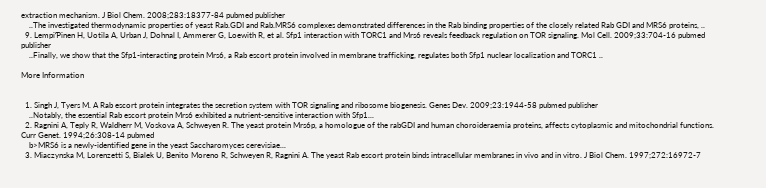extraction mechanism. J Biol Chem. 2008;283:18377-84 pubmed publisher
    ..The investigated thermodynamic properties of yeast Rab.GDI and Rab.MRS6 complexes demonstrated differences in the Rab binding properties of the closely related Rab GDI and MRS6 proteins, ..
  9. LempiƤinen H, Uotila A, Urban J, Dohnal I, Ammerer G, Loewith R, et al. Sfp1 interaction with TORC1 and Mrs6 reveals feedback regulation on TOR signaling. Mol Cell. 2009;33:704-16 pubmed publisher
    ..Finally, we show that the Sfp1-interacting protein Mrs6, a Rab escort protein involved in membrane trafficking, regulates both Sfp1 nuclear localization and TORC1 ..

More Information


  1. Singh J, Tyers M. A Rab escort protein integrates the secretion system with TOR signaling and ribosome biogenesis. Genes Dev. 2009;23:1944-58 pubmed publisher
    ..Notably, the essential Rab escort protein Mrs6 exhibited a nutrient-sensitive interaction with Sfp1...
  2. Ragnini A, Teply R, Waldherr M, Voskova A, Schweyen R. The yeast protein Mrs6p, a homologue of the rabGDI and human choroideraemia proteins, affects cytoplasmic and mitochondrial functions. Curr Genet. 1994;26:308-14 pubmed
    b>MRS6 is a newly-identified gene in the yeast Saccharomyces cerevisiae...
  3. Miaczynska M, Lorenzetti S, Bialek U, Benito Moreno R, Schweyen R, Ragnini A. The yeast Rab escort protein binds intracellular membranes in vivo and in vitro. J Biol Chem. 1997;272:16972-7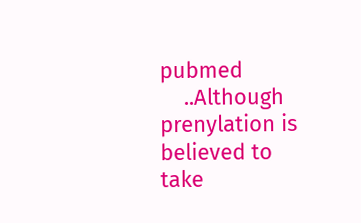pubmed
    ..Although prenylation is believed to take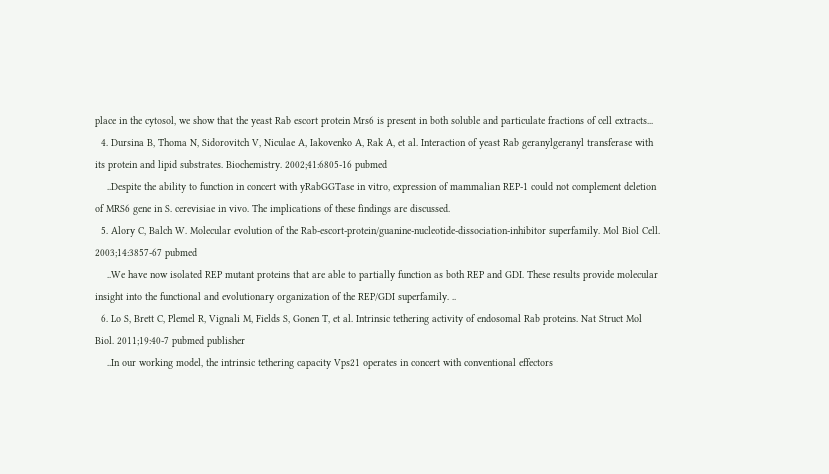place in the cytosol, we show that the yeast Rab escort protein Mrs6 is present in both soluble and particulate fractions of cell extracts...
  4. Dursina B, Thoma N, Sidorovitch V, Niculae A, Iakovenko A, Rak A, et al. Interaction of yeast Rab geranylgeranyl transferase with its protein and lipid substrates. Biochemistry. 2002;41:6805-16 pubmed
    ..Despite the ability to function in concert with yRabGGTase in vitro, expression of mammalian REP-1 could not complement deletion of MRS6 gene in S. cerevisiae in vivo. The implications of these findings are discussed.
  5. Alory C, Balch W. Molecular evolution of the Rab-escort-protein/guanine-nucleotide-dissociation-inhibitor superfamily. Mol Biol Cell. 2003;14:3857-67 pubmed
    ..We have now isolated REP mutant proteins that are able to partially function as both REP and GDI. These results provide molecular insight into the functional and evolutionary organization of the REP/GDI superfamily. ..
  6. Lo S, Brett C, Plemel R, Vignali M, Fields S, Gonen T, et al. Intrinsic tethering activity of endosomal Rab proteins. Nat Struct Mol Biol. 2011;19:40-7 pubmed publisher
    ..In our working model, the intrinsic tethering capacity Vps21 operates in concert with conventional effectors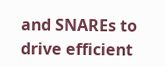and SNAREs to drive efficient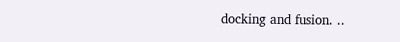docking and fusion. ..